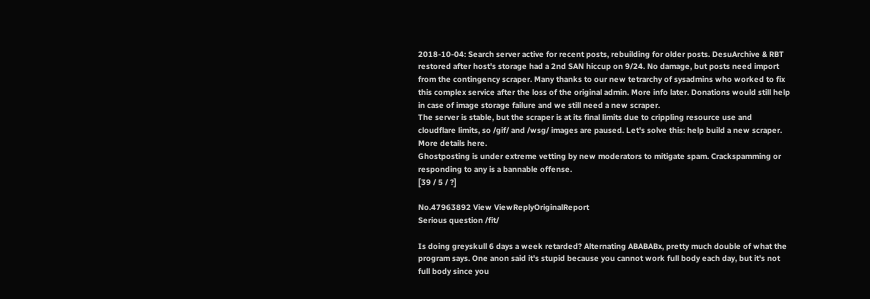2018-10-04: Search server active for recent posts, rebuilding for older posts. DesuArchive & RBT restored after host's storage had a 2nd SAN hiccup on 9/24. No damage, but posts need import from the contingency scraper. Many thanks to our new tetrarchy of sysadmins who worked to fix this complex service after the loss of the original admin. More info later. Donations would still help in case of image storage failure and we still need a new scraper.
The server is stable, but the scraper is at its final limits due to crippling resource use and cloudflare limits, so /gif/ and /wsg/ images are paused. Let's solve this: help build a new scraper. More details here.
Ghostposting is under extreme vetting by new moderators to mitigate spam. Crackspamming or responding to any is a bannable offense.
[39 / 5 / ?]

No.47963892 View ViewReplyOriginalReport
Serious question /fit/

Is doing greyskull 6 days a week retarded? Alternating ABABABx, pretty much double of what the program says. One anon said it's stupid because you cannot work full body each day, but it's not full body since you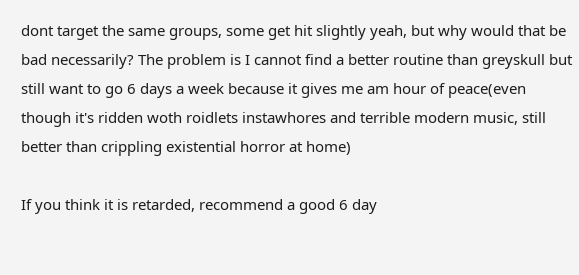dont target the same groups, some get hit slightly yeah, but why would that be bad necessarily? The problem is I cannot find a better routine than greyskull but still want to go 6 days a week because it gives me am hour of peace(even though it's ridden woth roidlets instawhores and terrible modern music, still better than crippling existential horror at home)

If you think it is retarded, recommend a good 6 day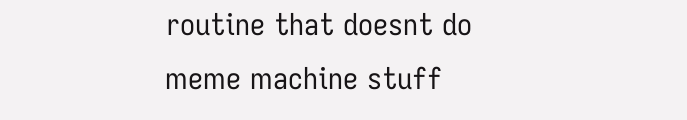routine that doesnt do meme machine stuff